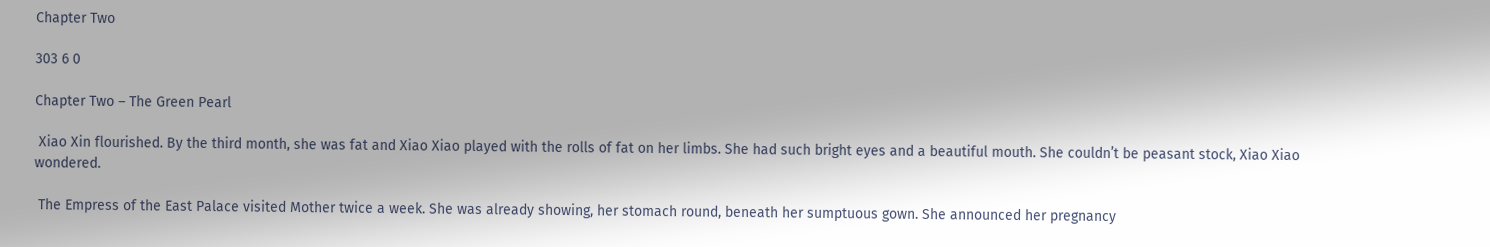Chapter Two

303 6 0

Chapter Two – The Green Pearl

 Xiao Xin flourished. By the third month, she was fat and Xiao Xiao played with the rolls of fat on her limbs. She had such bright eyes and a beautiful mouth. She couldn’t be peasant stock, Xiao Xiao wondered.

 The Empress of the East Palace visited Mother twice a week. She was already showing, her stomach round, beneath her sumptuous gown. She announced her pregnancy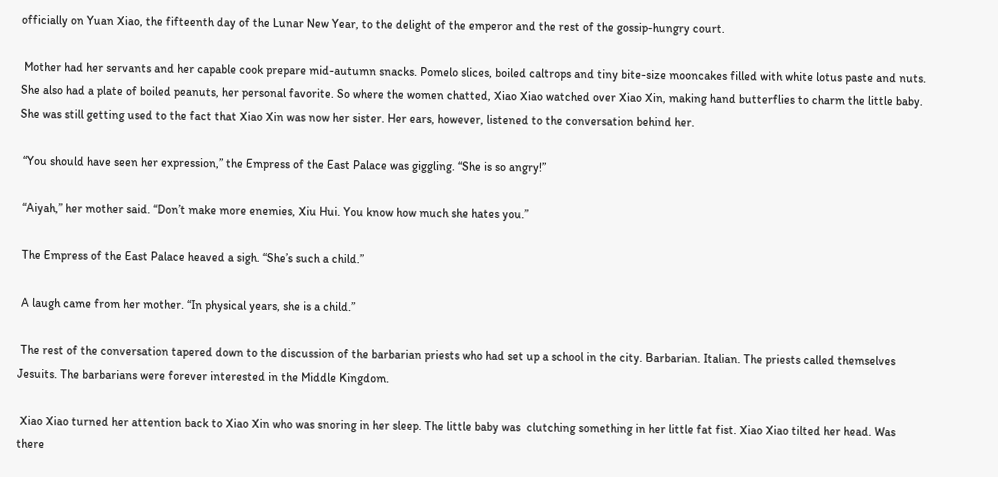officially on Yuan Xiao, the fifteenth day of the Lunar New Year, to the delight of the emperor and the rest of the gossip-hungry court.

 Mother had her servants and her capable cook prepare mid-autumn snacks. Pomelo slices, boiled caltrops and tiny bite-size mooncakes filled with white lotus paste and nuts. She also had a plate of boiled peanuts, her personal favorite. So where the women chatted, Xiao Xiao watched over Xiao Xin, making hand butterflies to charm the little baby. She was still getting used to the fact that Xiao Xin was now her sister. Her ears, however, listened to the conversation behind her.

 “You should have seen her expression,” the Empress of the East Palace was giggling. “She is so angry!”

 “Aiyah,” her mother said. “Don’t make more enemies, Xiu Hui. You know how much she hates you.”

 The Empress of the East Palace heaved a sigh. “She’s such a child.”

 A laugh came from her mother. “In physical years, she is a child.”

 The rest of the conversation tapered down to the discussion of the barbarian priests who had set up a school in the city. Barbarian. Italian. The priests called themselves Jesuits. The barbarians were forever interested in the Middle Kingdom.

 Xiao Xiao turned her attention back to Xiao Xin who was snoring in her sleep. The little baby was  clutching something in her little fat fist. Xiao Xiao tilted her head. Was there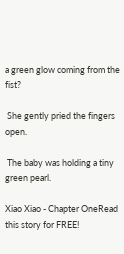a green glow coming from the fist?

 She gently pried the fingers open.

 The baby was holding a tiny green pearl.

Xiao Xiao - Chapter OneRead this story for FREE!